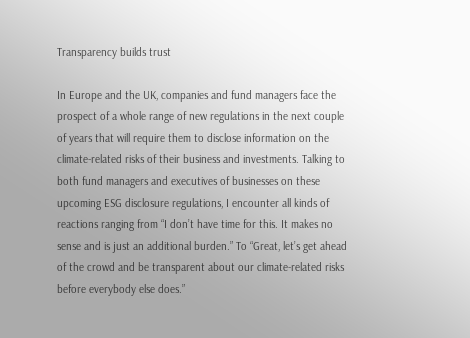Transparency builds trust

In Europe and the UK, companies and fund managers face the prospect of a whole range of new regulations in the next couple of years that will require them to disclose information on the climate-related risks of their business and investments. Talking to both fund managers and executives of businesses on these upcoming ESG disclosure regulations, I encounter all kinds of reactions ranging from “I don’t have time for this. It makes no sense and is just an additional burden.” To “Great, let’s get ahead of the crowd and be transparent about our climate-related risks before everybody else does.”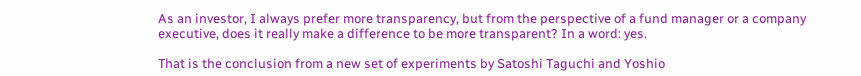As an investor, I always prefer more transparency, but from the perspective of a fund manager or a company executive, does it really make a difference to be more transparent? In a word: yes.

That is the conclusion from a new set of experiments by Satoshi Taguchi and Yoshio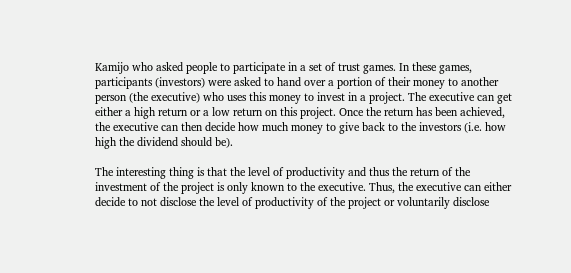Kamijo who asked people to participate in a set of trust games. In these games, participants (investors) were asked to hand over a portion of their money to another person (the executive) who uses this money to invest in a project. The executive can get either a high return or a low return on this project. Once the return has been achieved, the executive can then decide how much money to give back to the investors (i.e. how high the dividend should be).

The interesting thing is that the level of productivity and thus the return of the investment of the project is only known to the executive. Thus, the executive can either decide to not disclose the level of productivity of the project or voluntarily disclose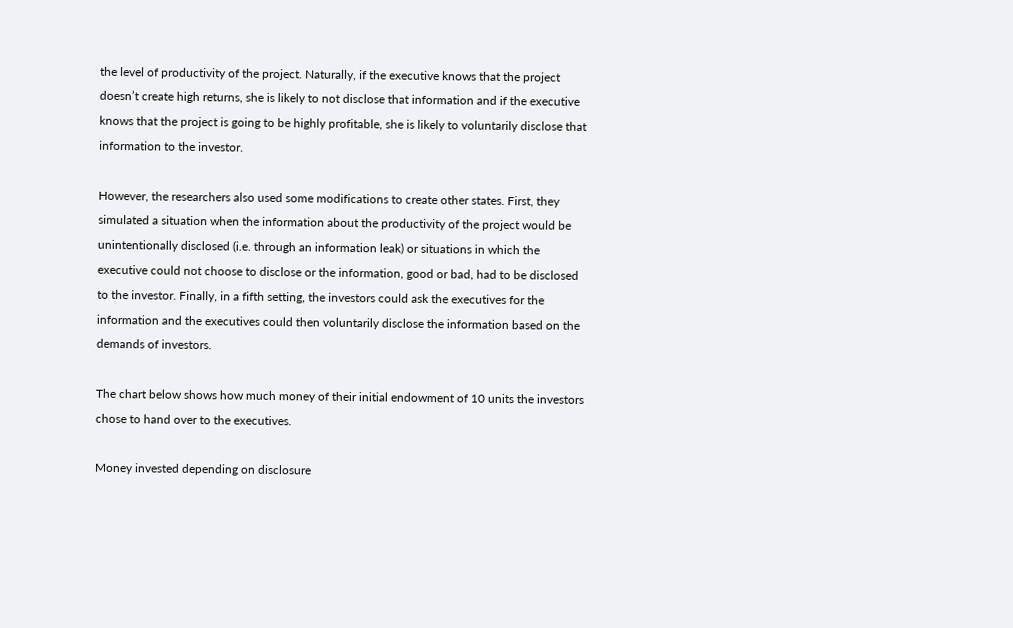the level of productivity of the project. Naturally, if the executive knows that the project doesn’t create high returns, she is likely to not disclose that information and if the executive knows that the project is going to be highly profitable, she is likely to voluntarily disclose that information to the investor.

However, the researchers also used some modifications to create other states. First, they simulated a situation when the information about the productivity of the project would be unintentionally disclosed (i.e. through an information leak) or situations in which the executive could not choose to disclose or the information, good or bad, had to be disclosed to the investor. Finally, in a fifth setting, the investors could ask the executives for the information and the executives could then voluntarily disclose the information based on the demands of investors.

The chart below shows how much money of their initial endowment of 10 units the investors chose to hand over to the executives.

Money invested depending on disclosure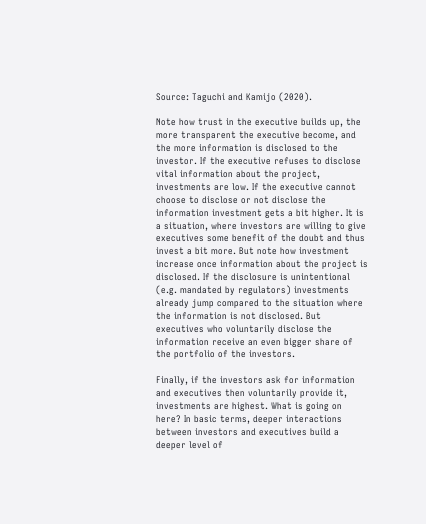Source: Taguchi and Kamijo (2020).

Note how trust in the executive builds up, the more transparent the executive become, and the more information is disclosed to the investor. If the executive refuses to disclose vital information about the project, investments are low. If the executive cannot choose to disclose or not disclose the information investment gets a bit higher. It is a situation, where investors are willing to give executives some benefit of the doubt and thus invest a bit more. But note how investment increase once information about the project is disclosed. If the disclosure is unintentional (e.g. mandated by regulators) investments already jump compared to the situation where the information is not disclosed. But executives who voluntarily disclose the information receive an even bigger share of the portfolio of the investors.

Finally, if the investors ask for information and executives then voluntarily provide it, investments are highest. What is going on here? In basic terms, deeper interactions between investors and executives build a deeper level of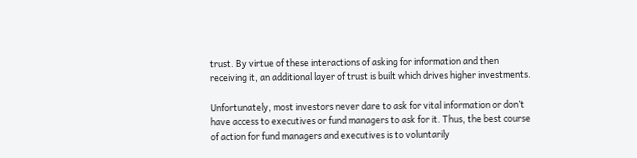trust. By virtue of these interactions of asking for information and then receiving it, an additional layer of trust is built which drives higher investments.

Unfortunately, most investors never dare to ask for vital information or don’t have access to executives or fund managers to ask for it. Thus, the best course of action for fund managers and executives is to voluntarily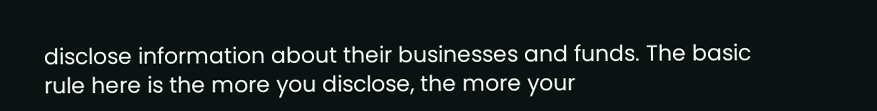disclose information about their businesses and funds. The basic rule here is the more you disclose, the more your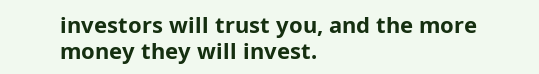investors will trust you, and the more money they will invest.